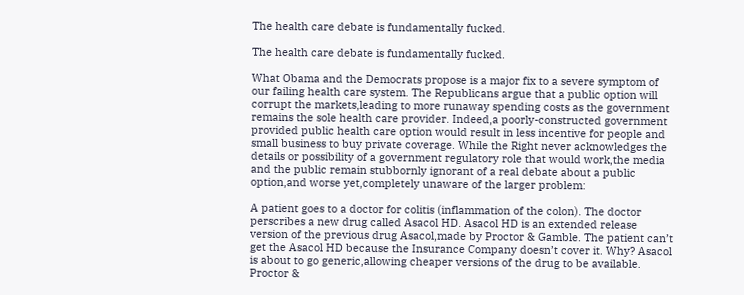The health care debate is fundamentally fucked.

The health care debate is fundamentally fucked.

What Obama and the Democrats propose is a major fix to a severe symptom of our failing health care system. The Republicans argue that a public option will corrupt the markets,leading to more runaway spending costs as the government remains the sole health care provider. Indeed,a poorly-constructed government provided public health care option would result in less incentive for people and small business to buy private coverage. While the Right never acknowledges the details or possibility of a government regulatory role that would work,the media and the public remain stubbornly ignorant of a real debate about a public option,and worse yet,completely unaware of the larger problem:

A patient goes to a doctor for colitis (inflammation of the colon). The doctor perscribes a new drug called Asacol HD. Asacol HD is an extended release version of the previous drug Asacol,made by Proctor & Gamble. The patient can’t get the Asacol HD because the Insurance Company doesn’t cover it. Why? Asacol is about to go generic,allowing cheaper versions of the drug to be available. Proctor &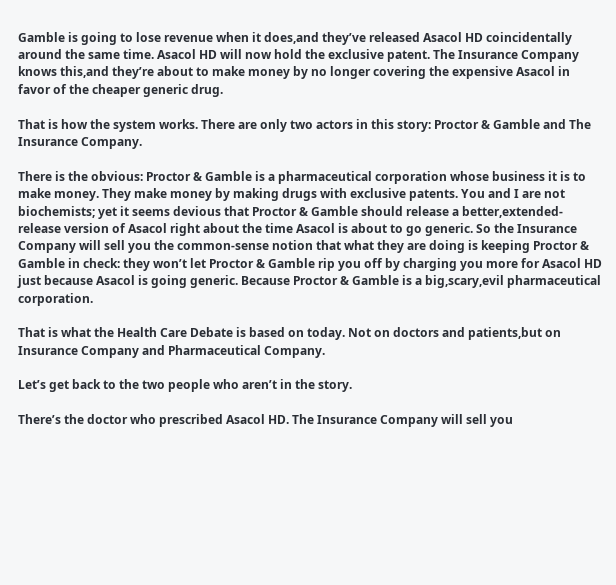Gamble is going to lose revenue when it does,and they’ve released Asacol HD coincidentally around the same time. Asacol HD will now hold the exclusive patent. The Insurance Company knows this,and they’re about to make money by no longer covering the expensive Asacol in favor of the cheaper generic drug.

That is how the system works. There are only two actors in this story: Proctor & Gamble and The Insurance Company.

There is the obvious: Proctor & Gamble is a pharmaceutical corporation whose business it is to make money. They make money by making drugs with exclusive patents. You and I are not biochemists; yet it seems devious that Proctor & Gamble should release a better,extended-release version of Asacol right about the time Asacol is about to go generic. So the Insurance Company will sell you the common-sense notion that what they are doing is keeping Proctor & Gamble in check: they won’t let Proctor & Gamble rip you off by charging you more for Asacol HD just because Asacol is going generic. Because Proctor & Gamble is a big,scary,evil pharmaceutical corporation.

That is what the Health Care Debate is based on today. Not on doctors and patients,but on Insurance Company and Pharmaceutical Company.

Let’s get back to the two people who aren’t in the story.

There’s the doctor who prescribed Asacol HD. The Insurance Company will sell you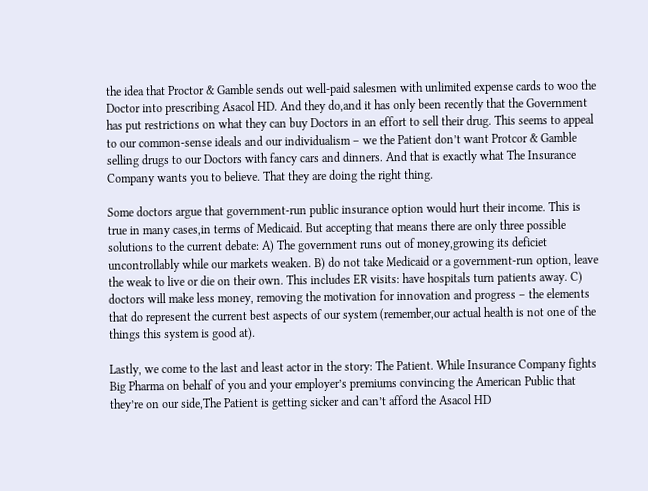the idea that Proctor & Gamble sends out well-paid salesmen with unlimited expense cards to woo the Doctor into prescribing Asacol HD. And they do,and it has only been recently that the Government has put restrictions on what they can buy Doctors in an effort to sell their drug. This seems to appeal to our common-sense ideals and our individualism – we the Patient don’t want Protcor & Gamble selling drugs to our Doctors with fancy cars and dinners. And that is exactly what The Insurance Company wants you to believe. That they are doing the right thing.

Some doctors argue that government-run public insurance option would hurt their income. This is true in many cases,in terms of Medicaid. But accepting that means there are only three possible solutions to the current debate: A) The government runs out of money,growing its deficiet uncontrollably while our markets weaken. B) do not take Medicaid or a government-run option, leave the weak to live or die on their own. This includes ER visits: have hospitals turn patients away. C) doctors will make less money, removing the motivation for innovation and progress – the elements that do represent the current best aspects of our system (remember,our actual health is not one of the things this system is good at).

Lastly, we come to the last and least actor in the story: The Patient. While Insurance Company fights Big Pharma on behalf of you and your employer’s premiums convincing the American Public that they’re on our side,The Patient is getting sicker and can’t afford the Asacol HD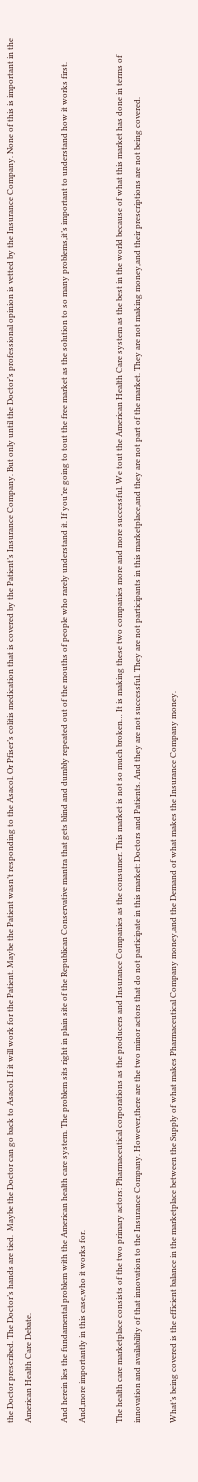the Doctor prescribed. The Doctor’s hands are tied.  Maybe the Doctor can go back to Asacol. If it will work for the Patient. Maybe the Patient wasn’t responding to the Asacol. Or Pfiser’s colitis medication that is covered by the Patient’s Insurance Company. But only until the Doctor’s professional opinion is vetted by the Insurance Company. None of this is important in the American Health Care Debate.

And herein lies the fundamental problem with the American health care system. The problem sits right in plain site of the Republican Conservative mantra that gets blind and dumbly repeated out of the mouths of people who rarely understand it. If you’re going to tout the free market as the solution to so many problems,it’s important to understand how it works first. And,more importantly in this case,who it works for.

The health care marketplace consists of the two primary actors: Pharmaceutical corporations as the producers and Insurance Companies as the consumer. This market is not so much broken… It is making these two companies more and more successful. We tout the American Health Care system as the best in the world because of what this market has done in terms of innovation and availability of that innovation to the Insurance Company. However,there are the two minor actors that do not participate in this market: Doctors and Patients. And they are not successful. They are not participants in this marketplace,and they are not part of the market. They are not making money,and their prescriptions are not being covered.

What’s being covered is the efficient balance in the marketplace between the Supply of what makes Pharmaceutical Company money,and the Demand of what makes the Insurance Company money.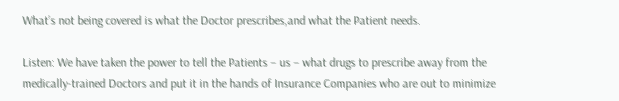What’s not being covered is what the Doctor prescribes,and what the Patient needs.

Listen: We have taken the power to tell the Patients – us – what drugs to prescribe away from the medically-trained Doctors and put it in the hands of Insurance Companies who are out to minimize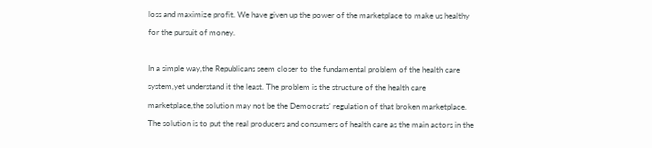loss and maximize profit. We have given up the power of the marketplace to make us healthy for the pursuit of money.

In a simple way,the Republicans seem closer to the fundamental problem of the health care system,yet understand it the least. The problem is the structure of the health care marketplace,the solution may not be the Democrats’ regulation of that broken marketplace. The solution is to put the real producers and consumers of health care as the main actors in the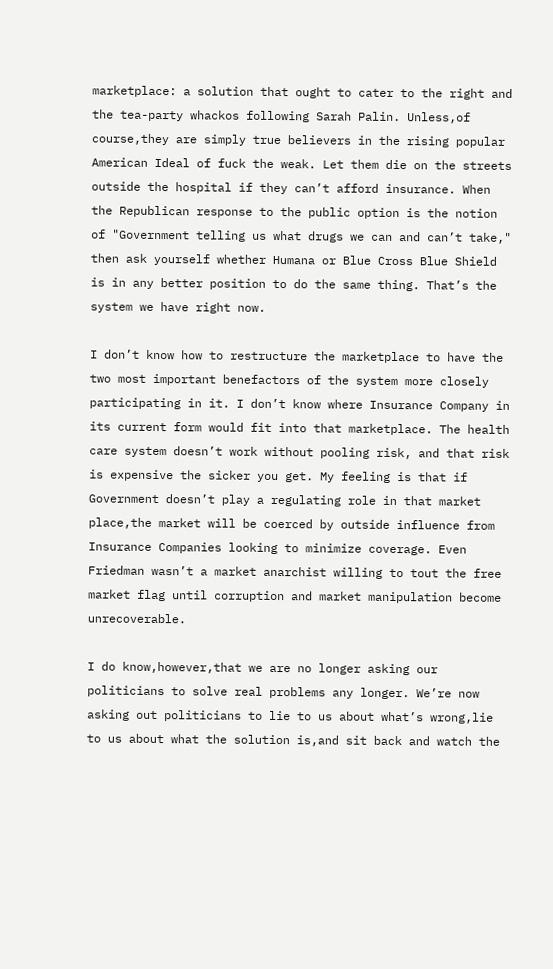marketplace: a solution that ought to cater to the right and the tea-party whackos following Sarah Palin. Unless,of course,they are simply true believers in the rising popular American Ideal of fuck the weak. Let them die on the streets outside the hospital if they can’t afford insurance. When the Republican response to the public option is the notion of "Government telling us what drugs we can and can’t take," then ask yourself whether Humana or Blue Cross Blue Shield is in any better position to do the same thing. That’s the system we have right now.

I don’t know how to restructure the marketplace to have the two most important benefactors of the system more closely participating in it. I don’t know where Insurance Company in its current form would fit into that marketplace. The health care system doesn’t work without pooling risk, and that risk is expensive the sicker you get. My feeling is that if Government doesn’t play a regulating role in that market place,the market will be coerced by outside influence from Insurance Companies looking to minimize coverage. Even Friedman wasn’t a market anarchist willing to tout the free market flag until corruption and market manipulation become unrecoverable.

I do know,however,that we are no longer asking our politicians to solve real problems any longer. We’re now asking out politicians to lie to us about what’s wrong,lie to us about what the solution is,and sit back and watch the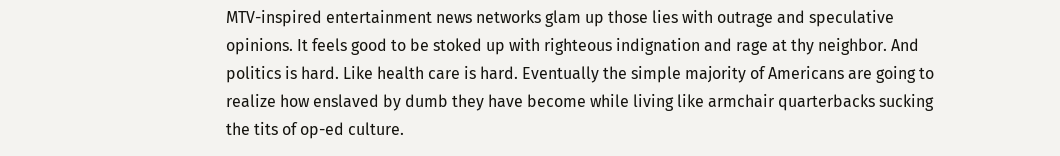MTV-inspired entertainment news networks glam up those lies with outrage and speculative opinions. It feels good to be stoked up with righteous indignation and rage at thy neighbor. And politics is hard. Like health care is hard. Eventually the simple majority of Americans are going to realize how enslaved by dumb they have become while living like armchair quarterbacks sucking the tits of op-ed culture.